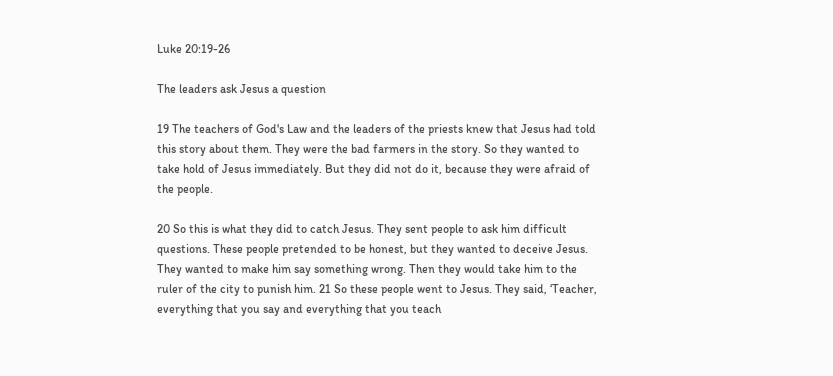Luke 20:19-26

The leaders ask Jesus a question

19 The teachers of God's Law and the leaders of the priests knew that Jesus had told this story about them. They were the bad farmers in the story. So they wanted to take hold of Jesus immediately. But they did not do it, because they were afraid of the people.

20 So this is what they did to catch Jesus. They sent people to ask him difficult questions. These people pretended to be honest, but they wanted to deceive Jesus. They wanted to make him say something wrong. Then they would take him to the ruler of the city to punish him. 21 So these people went to Jesus. They said, ‘Teacher, everything that you say and everything that you teach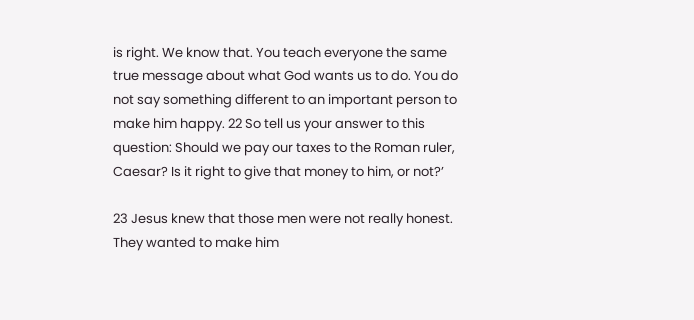is right. We know that. You teach everyone the same true message about what God wants us to do. You do not say something different to an important person to make him happy. 22 So tell us your answer to this question: Should we pay our taxes to the Roman ruler, Caesar? Is it right to give that money to him, or not?’

23 Jesus knew that those men were not really honest. They wanted to make him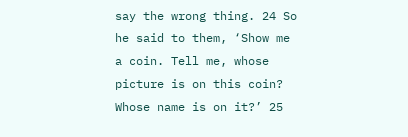say the wrong thing. 24 So he said to them, ‘Show me a coin. Tell me, whose picture is on this coin? Whose name is on it?’ 25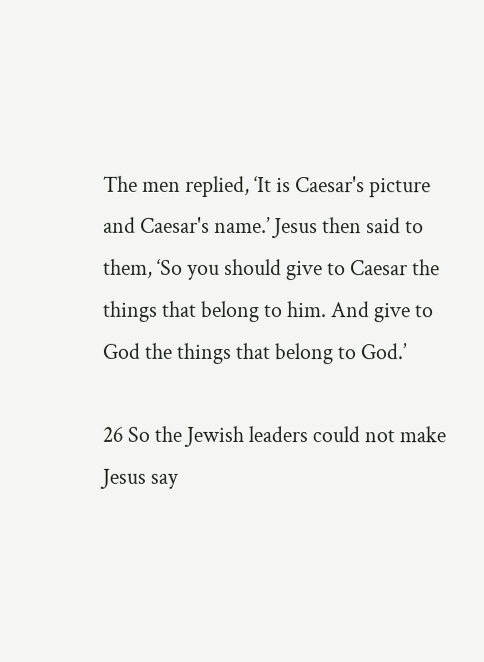The men replied, ‘It is Caesar's picture and Caesar's name.’ Jesus then said to them, ‘So you should give to Caesar the things that belong to him. And give to God the things that belong to God.’

26 So the Jewish leaders could not make Jesus say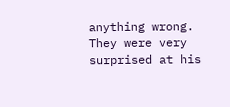anything wrong. They were very surprised at his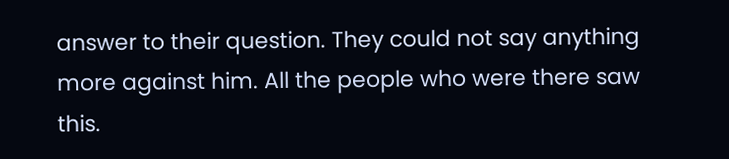answer to their question. They could not say anything more against him. All the people who were there saw this.